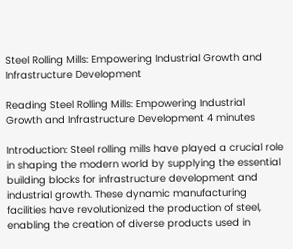Steel Rolling Mills: Empowering Industrial Growth and Infrastructure Development

Reading Steel Rolling Mills: Empowering Industrial Growth and Infrastructure Development 4 minutes

Introduction: Steel rolling mills have played a crucial role in shaping the modern world by supplying the essential building blocks for infrastructure development and industrial growth. These dynamic manufacturing facilities have revolutionized the production of steel, enabling the creation of diverse products used in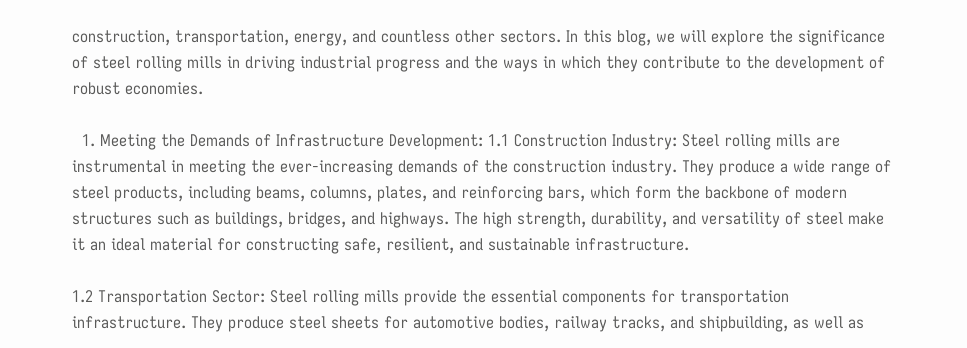construction, transportation, energy, and countless other sectors. In this blog, we will explore the significance of steel rolling mills in driving industrial progress and the ways in which they contribute to the development of robust economies.

  1. Meeting the Demands of Infrastructure Development: 1.1 Construction Industry: Steel rolling mills are instrumental in meeting the ever-increasing demands of the construction industry. They produce a wide range of steel products, including beams, columns, plates, and reinforcing bars, which form the backbone of modern structures such as buildings, bridges, and highways. The high strength, durability, and versatility of steel make it an ideal material for constructing safe, resilient, and sustainable infrastructure.

1.2 Transportation Sector: Steel rolling mills provide the essential components for transportation infrastructure. They produce steel sheets for automotive bodies, railway tracks, and shipbuilding, as well as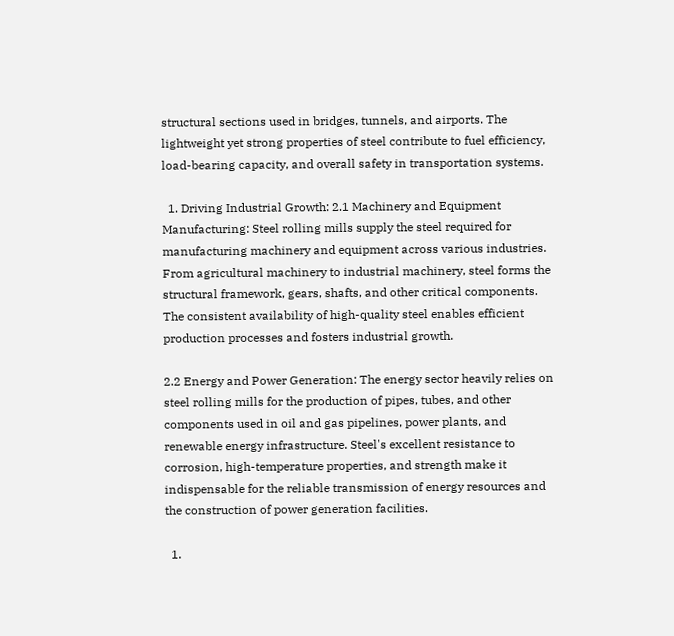structural sections used in bridges, tunnels, and airports. The lightweight yet strong properties of steel contribute to fuel efficiency, load-bearing capacity, and overall safety in transportation systems.

  1. Driving Industrial Growth: 2.1 Machinery and Equipment Manufacturing: Steel rolling mills supply the steel required for manufacturing machinery and equipment across various industries. From agricultural machinery to industrial machinery, steel forms the structural framework, gears, shafts, and other critical components. The consistent availability of high-quality steel enables efficient production processes and fosters industrial growth.

2.2 Energy and Power Generation: The energy sector heavily relies on steel rolling mills for the production of pipes, tubes, and other components used in oil and gas pipelines, power plants, and renewable energy infrastructure. Steel's excellent resistance to corrosion, high-temperature properties, and strength make it indispensable for the reliable transmission of energy resources and the construction of power generation facilities.

  1.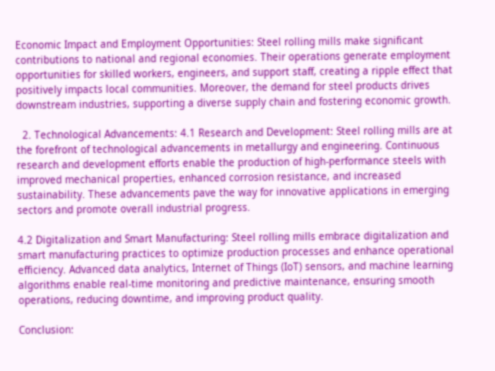Economic Impact and Employment Opportunities: Steel rolling mills make significant contributions to national and regional economies. Their operations generate employment opportunities for skilled workers, engineers, and support staff, creating a ripple effect that positively impacts local communities. Moreover, the demand for steel products drives downstream industries, supporting a diverse supply chain and fostering economic growth.

  2. Technological Advancements: 4.1 Research and Development: Steel rolling mills are at the forefront of technological advancements in metallurgy and engineering. Continuous research and development efforts enable the production of high-performance steels with improved mechanical properties, enhanced corrosion resistance, and increased sustainability. These advancements pave the way for innovative applications in emerging sectors and promote overall industrial progress.

4.2 Digitalization and Smart Manufacturing: Steel rolling mills embrace digitalization and smart manufacturing practices to optimize production processes and enhance operational efficiency. Advanced data analytics, Internet of Things (IoT) sensors, and machine learning algorithms enable real-time monitoring and predictive maintenance, ensuring smooth operations, reducing downtime, and improving product quality.

Conclusion: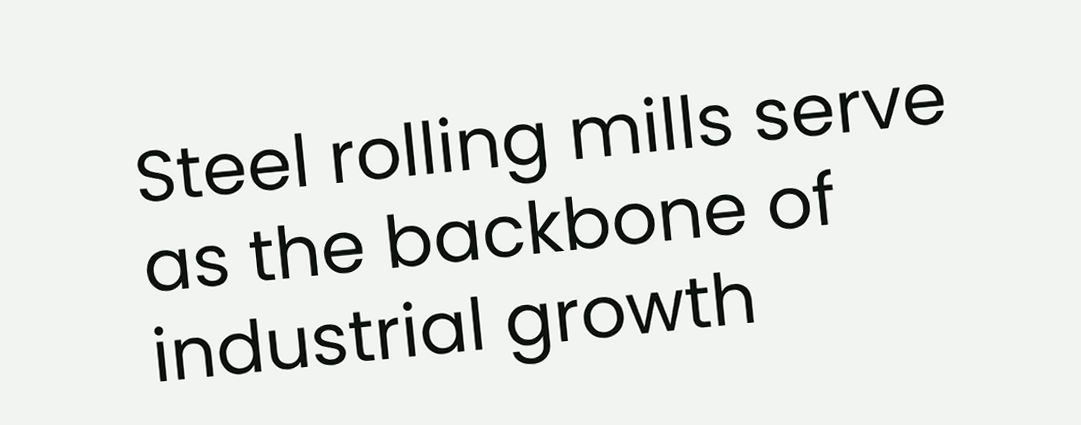Steel rolling mills serve as the backbone of industrial growth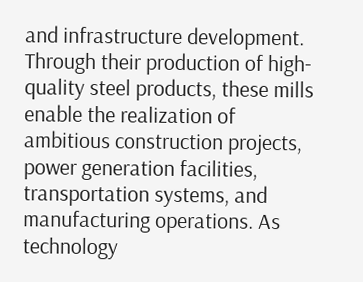and infrastructure development. Through their production of high-quality steel products, these mills enable the realization of ambitious construction projects, power generation facilities, transportation systems, and manufacturing operations. As technology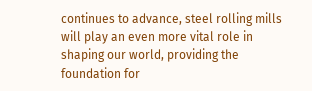continues to advance, steel rolling mills will play an even more vital role in shaping our world, providing the foundation for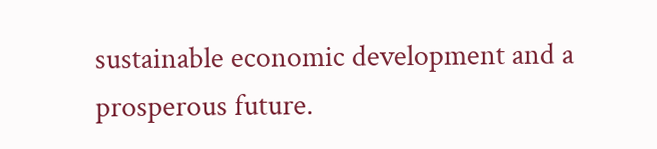sustainable economic development and a prosperous future.